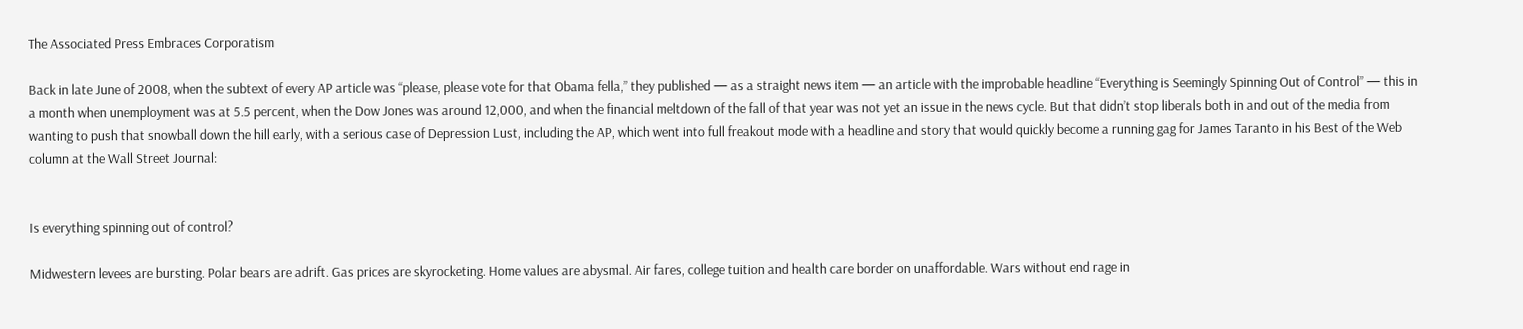The Associated Press Embraces Corporatism

Back in late June of 2008, when the subtext of every AP article was “please, please vote for that Obama fella,” they published — as a straight news item — an article with the improbable headline “Everything is Seemingly Spinning Out of Control” — this in a month when unemployment was at 5.5 percent, when the Dow Jones was around 12,000, and when the financial meltdown of the fall of that year was not yet an issue in the news cycle. But that didn’t stop liberals both in and out of the media from wanting to push that snowball down the hill early, with a serious case of Depression Lust, including the AP, which went into full freakout mode with a headline and story that would quickly become a running gag for James Taranto in his Best of the Web column at the Wall Street Journal:


Is everything spinning out of control?

Midwestern levees are bursting. Polar bears are adrift. Gas prices are skyrocketing. Home values are abysmal. Air fares, college tuition and health care border on unaffordable. Wars without end rage in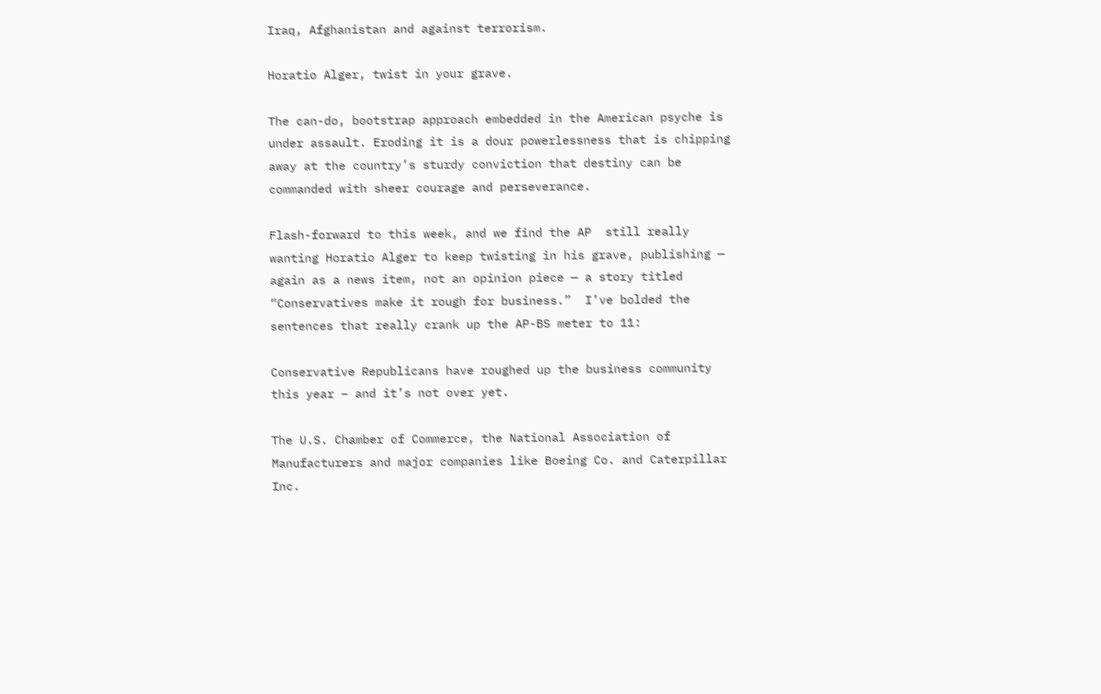Iraq, Afghanistan and against terrorism.

Horatio Alger, twist in your grave.

The can-do, bootstrap approach embedded in the American psyche is under assault. Eroding it is a dour powerlessness that is chipping away at the country’s sturdy conviction that destiny can be commanded with sheer courage and perseverance.

Flash-forward to this week, and we find the AP  still really wanting Horatio Alger to keep twisting in his grave, publishing — again as a news item, not an opinion piece — a story titled “Conservatives make it rough for business.”  I’ve bolded the sentences that really crank up the AP-BS meter to 11:

Conservative Republicans have roughed up the business community this year – and it’s not over yet.

The U.S. Chamber of Commerce, the National Association of Manufacturers and major companies like Boeing Co. and Caterpillar Inc.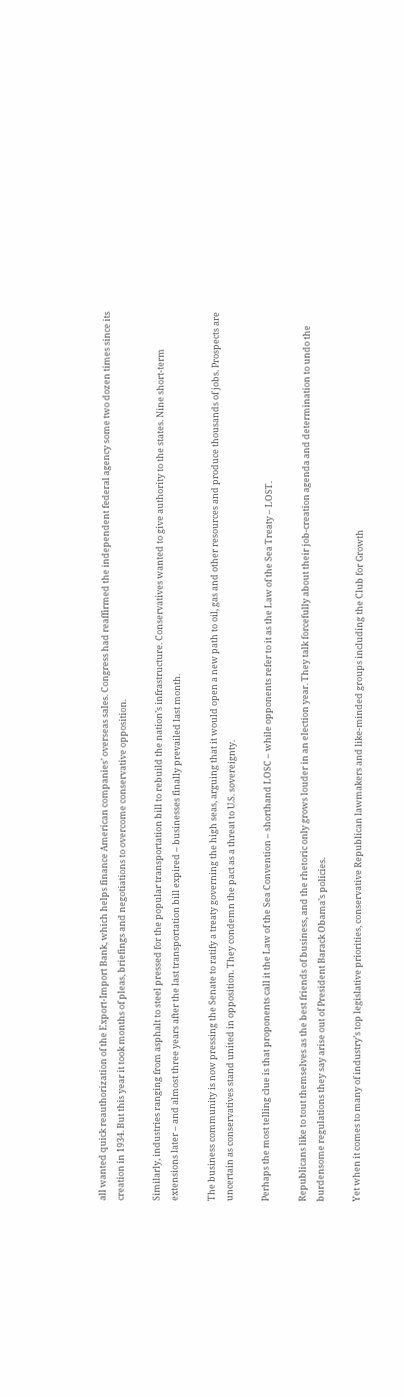all wanted quick reauthorization of the Export-Import Bank, which helps finance American companies’ overseas sales. Congress had reaffirmed the independent federal agency some two dozen times since its creation in 1934. But this year it took months of pleas, briefings and negotiations to overcome conservative opposition.

Similarly, industries ranging from asphalt to steel pressed for the popular transportation bill to rebuild the nation’s infrastructure. Conservatives wanted to give authority to the states. Nine short-term extensions later – and almost three years after the last transportation bill expired – businesses finally prevailed last month.

The business community is now pressing the Senate to ratify a treaty governing the high seas, arguing that it would open a new path to oil, gas and other resources and produce thousands of jobs. Prospects are uncertain as conservatives stand united in opposition. They condemn the pact as a threat to U.S. sovereignty.

Perhaps the most telling clue is that proponents call it the Law of the Sea Convention – shorthand LOSC – while opponents refer to it as the Law of the Sea Treaty – LOST.

Republicans like to tout themselves as the best friends of business, and the rhetoric only grows louder in an election year. They talk forcefully about their job-creation agenda and determination to undo the burdensome regulations they say arise out of President Barack Obama’s policies.

Yet when it comes to many of industry’s top legislative priorities, conservative Republican lawmakers and like-minded groups including the Club for Growth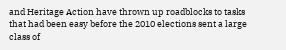and Heritage Action have thrown up roadblocks to tasks that had been easy before the 2010 elections sent a large class of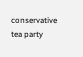conservative tea party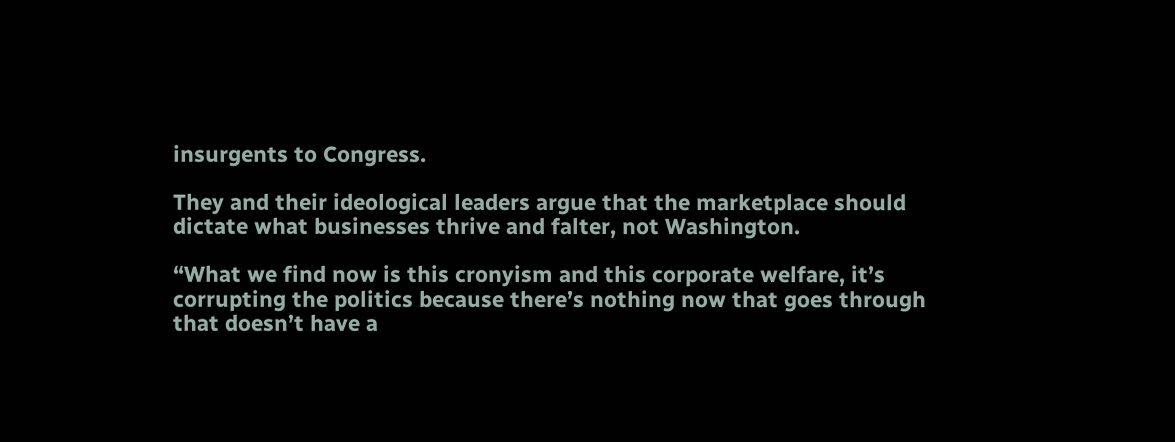insurgents to Congress.

They and their ideological leaders argue that the marketplace should dictate what businesses thrive and falter, not Washington.

“What we find now is this cronyism and this corporate welfare, it’s corrupting the politics because there’s nothing now that goes through that doesn’t have a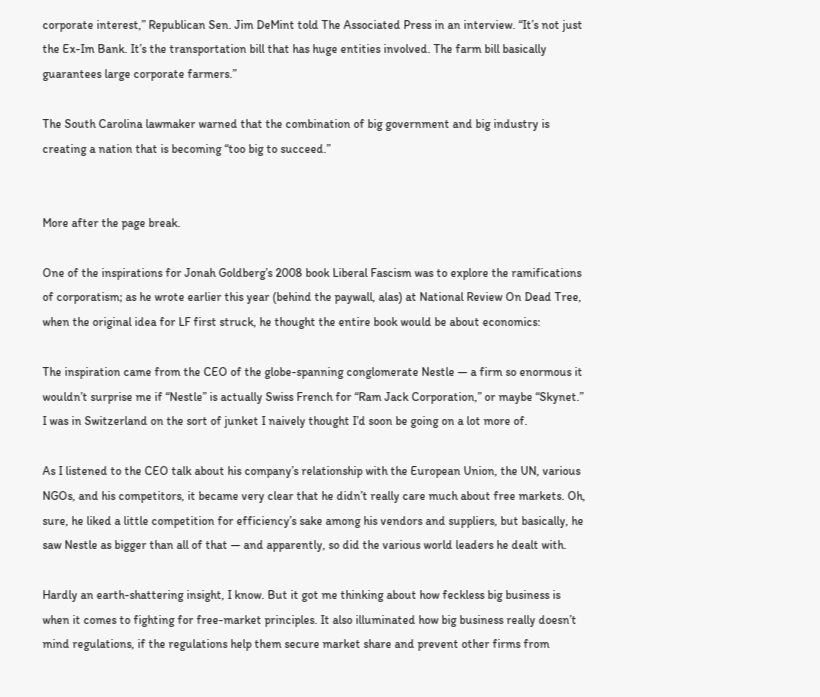corporate interest,” Republican Sen. Jim DeMint told The Associated Press in an interview. “It’s not just the Ex-Im Bank. It’s the transportation bill that has huge entities involved. The farm bill basically guarantees large corporate farmers.”

The South Carolina lawmaker warned that the combination of big government and big industry is creating a nation that is becoming “too big to succeed.”


More after the page break.

One of the inspirations for Jonah Goldberg’s 2008 book Liberal Fascism was to explore the ramifications of corporatism; as he wrote earlier this year (behind the paywall, alas) at National Review On Dead Tree, when the original idea for LF first struck, he thought the entire book would be about economics:

The inspiration came from the CEO of the globe-spanning conglomerate Nestle — a firm so enormous it wouldn’t surprise me if “Nestle” is actually Swiss French for “Ram Jack Corporation,” or maybe “Skynet.” I was in Switzerland on the sort of junket I naively thought I’d soon be going on a lot more of.

As I listened to the CEO talk about his company’s relationship with the European Union, the UN, various NGOs, and his competitors, it became very clear that he didn’t really care much about free markets. Oh, sure, he liked a little competition for efficiency’s sake among his vendors and suppliers, but basically, he saw Nestle as bigger than all of that — and apparently, so did the various world leaders he dealt with.

Hardly an earth-shattering insight, I know. But it got me thinking about how feckless big business is when it comes to fighting for free-market principles. It also illuminated how big business really doesn’t mind regulations, if the regulations help them secure market share and prevent other firms from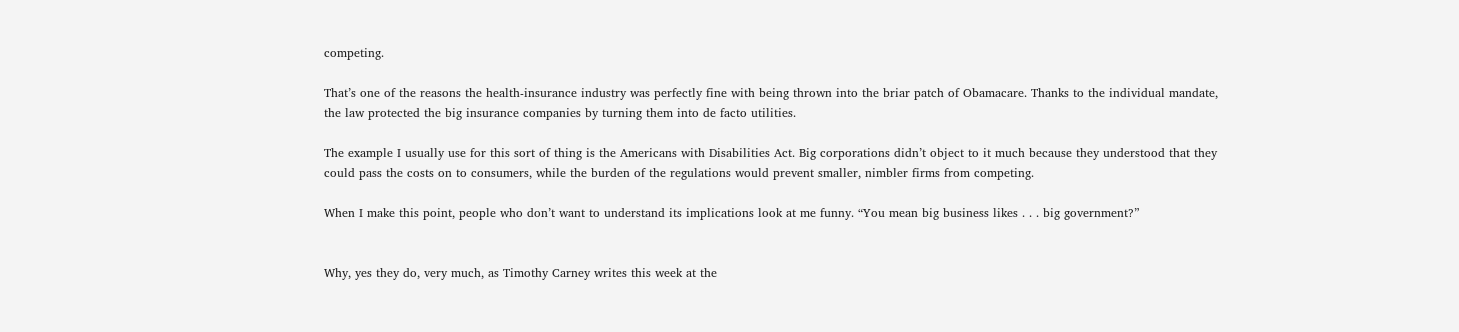competing.

That’s one of the reasons the health-insurance industry was perfectly fine with being thrown into the briar patch of Obamacare. Thanks to the individual mandate, the law protected the big insurance companies by turning them into de facto utilities.

The example I usually use for this sort of thing is the Americans with Disabilities Act. Big corporations didn’t object to it much because they understood that they could pass the costs on to consumers, while the burden of the regulations would prevent smaller, nimbler firms from competing.

When I make this point, people who don’t want to understand its implications look at me funny. “You mean big business likes . . . big government?”


Why, yes they do, very much, as Timothy Carney writes this week at the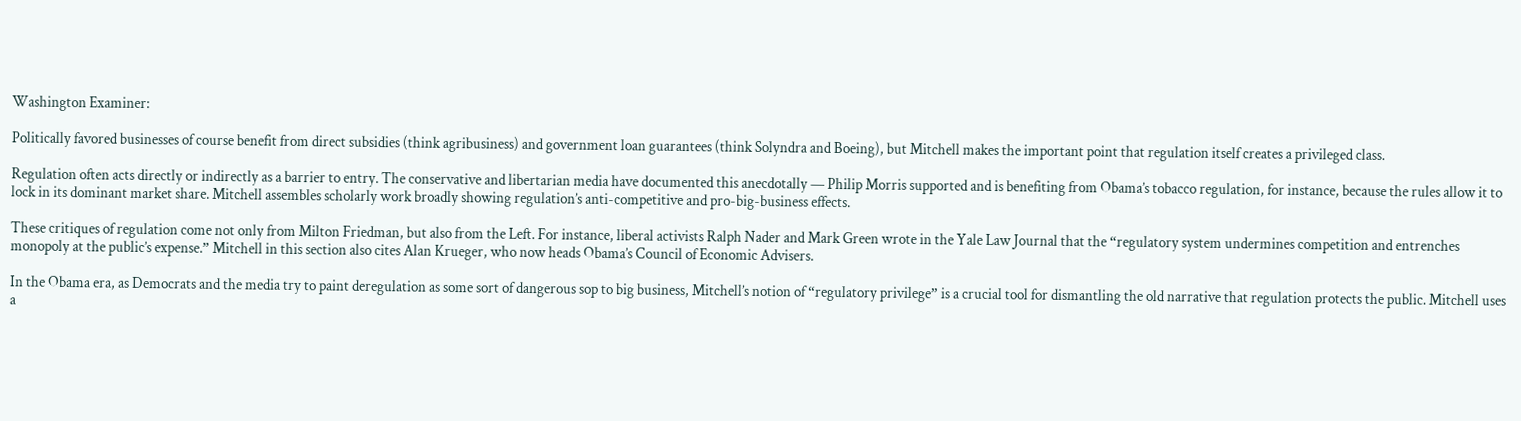Washington Examiner:

Politically favored businesses of course benefit from direct subsidies (think agribusiness) and government loan guarantees (think Solyndra and Boeing), but Mitchell makes the important point that regulation itself creates a privileged class.

Regulation often acts directly or indirectly as a barrier to entry. The conservative and libertarian media have documented this anecdotally — Philip Morris supported and is benefiting from Obama’s tobacco regulation, for instance, because the rules allow it to lock in its dominant market share. Mitchell assembles scholarly work broadly showing regulation’s anti-competitive and pro-big-business effects.

These critiques of regulation come not only from Milton Friedman, but also from the Left. For instance, liberal activists Ralph Nader and Mark Green wrote in the Yale Law Journal that the “regulatory system undermines competition and entrenches monopoly at the public’s expense.” Mitchell in this section also cites Alan Krueger, who now heads Obama’s Council of Economic Advisers.

In the Obama era, as Democrats and the media try to paint deregulation as some sort of dangerous sop to big business, Mitchell’s notion of “regulatory privilege” is a crucial tool for dismantling the old narrative that regulation protects the public. Mitchell uses a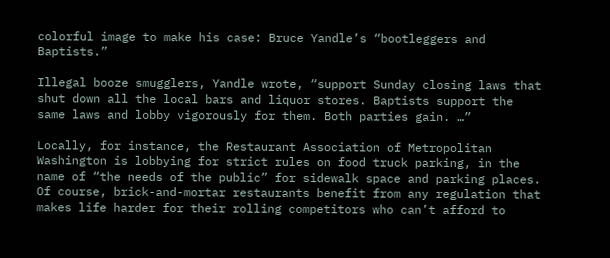colorful image to make his case: Bruce Yandle’s “bootleggers and Baptists.”

Illegal booze smugglers, Yandle wrote, “support Sunday closing laws that shut down all the local bars and liquor stores. Baptists support the same laws and lobby vigorously for them. Both parties gain. …”

Locally, for instance, the Restaurant Association of Metropolitan Washington is lobbying for strict rules on food truck parking, in the name of “the needs of the public” for sidewalk space and parking places. Of course, brick-and-mortar restaurants benefit from any regulation that makes life harder for their rolling competitors who can’t afford to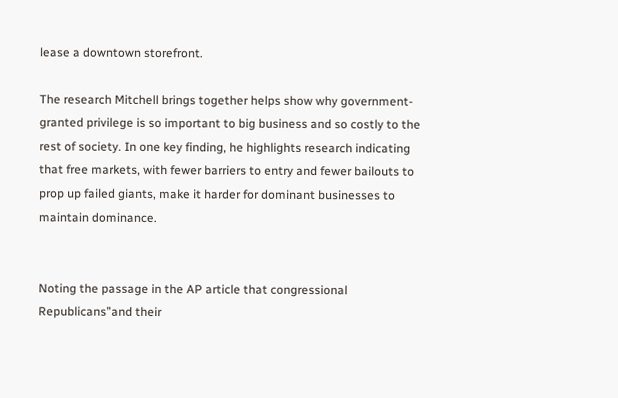lease a downtown storefront.

The research Mitchell brings together helps show why government-granted privilege is so important to big business and so costly to the rest of society. In one key finding, he highlights research indicating that free markets, with fewer barriers to entry and fewer bailouts to prop up failed giants, make it harder for dominant businesses to maintain dominance.


Noting the passage in the AP article that congressional Republicans”and their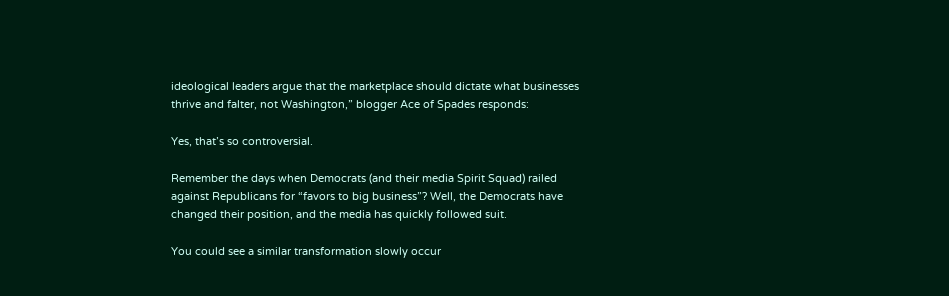ideological leaders argue that the marketplace should dictate what businesses thrive and falter, not Washington,” blogger Ace of Spades responds:

Yes, that’s so controversial.

Remember the days when Democrats (and their media Spirit Squad) railed against Republicans for “favors to big business”? Well, the Democrats have changed their position, and the media has quickly followed suit.

You could see a similar transformation slowly occur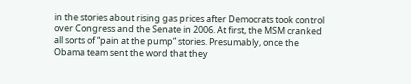in the stories about rising gas prices after Democrats took control over Congress and the Senate in 2006. At first, the MSM cranked all sorts of “pain at the pump” stories. Presumably, once the Obama team sent the word that they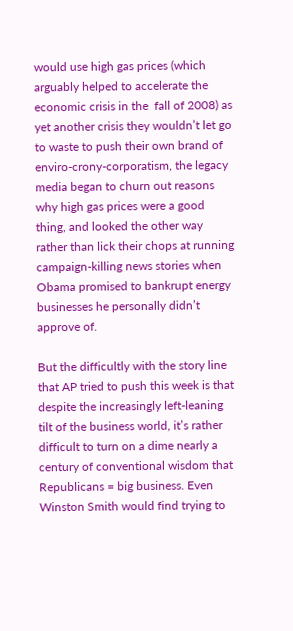would use high gas prices (which arguably helped to accelerate the economic crisis in the  fall of 2008) as yet another crisis they wouldn’t let go to waste to push their own brand of enviro-crony-corporatism, the legacy media began to churn out reasons why high gas prices were a good thing, and looked the other way rather than lick their chops at running campaign-killing news stories when Obama promised to bankrupt energy businesses he personally didn’t approve of.

But the difficultly with the story line that AP tried to push this week is that despite the increasingly left-leaning tilt of the business world, it’s rather difficult to turn on a dime nearly a century of conventional wisdom that Republicans = big business. Even Winston Smith would find trying to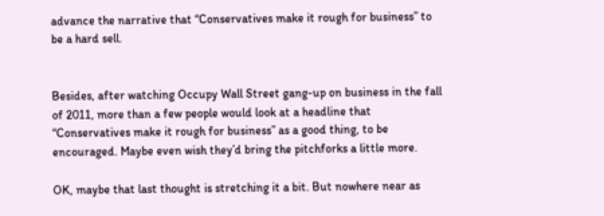advance the narrative that “Conservatives make it rough for business” to be a hard sell.


Besides, after watching Occupy Wall Street gang-up on business in the fall of 2011, more than a few people would look at a headline that “Conservatives make it rough for business” as a good thing, to be encouraged. Maybe even wish they’d bring the pitchforks a little more.

OK, maybe that last thought is stretching it a bit. But nowhere near as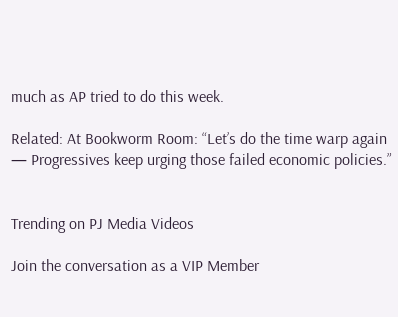much as AP tried to do this week.

Related: At Bookworm Room: “Let’s do the time warp again — Progressives keep urging those failed economic policies.”


Trending on PJ Media Videos

Join the conversation as a VIP Member